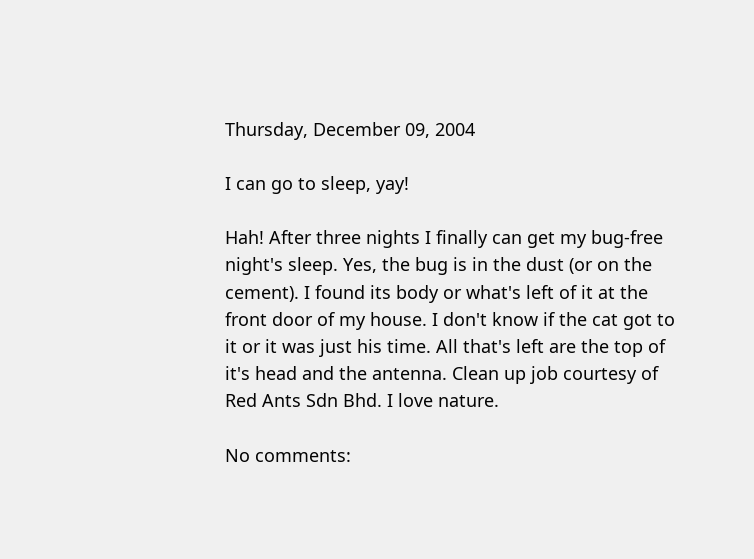Thursday, December 09, 2004

I can go to sleep, yay!

Hah! After three nights I finally can get my bug-free night's sleep. Yes, the bug is in the dust (or on the cement). I found its body or what's left of it at the front door of my house. I don't know if the cat got to it or it was just his time. All that's left are the top of it's head and the antenna. Clean up job courtesy of Red Ants Sdn Bhd. I love nature.

No comments: